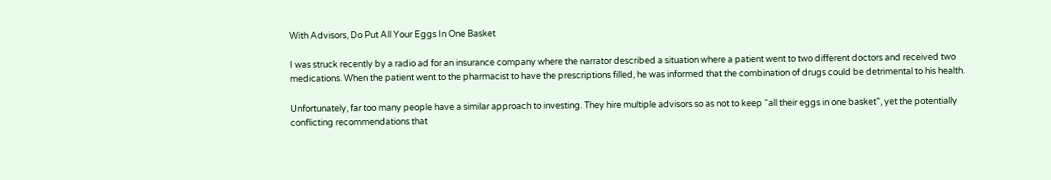With Advisors, Do Put All Your Eggs In One Basket

I was struck recently by a radio ad for an insurance company where the narrator described a situation where a patient went to two different doctors and received two medications. When the patient went to the pharmacist to have the prescriptions filled, he was informed that the combination of drugs could be detrimental to his health.

Unfortunately, far too many people have a similar approach to investing. They hire multiple advisors so as not to keep “all their eggs in one basket”, yet the potentially conflicting recommendations that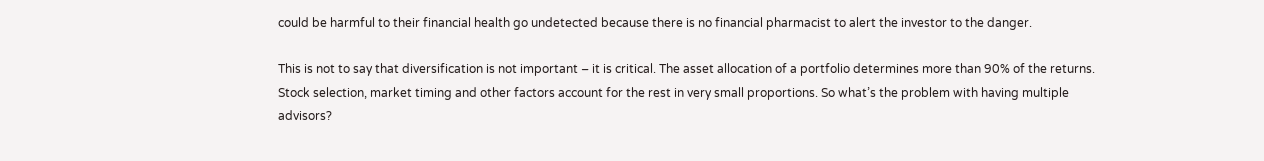could be harmful to their financial health go undetected because there is no financial pharmacist to alert the investor to the danger.

This is not to say that diversification is not important – it is critical. The asset allocation of a portfolio determines more than 90% of the returns. Stock selection, market timing and other factors account for the rest in very small proportions. So what’s the problem with having multiple advisors?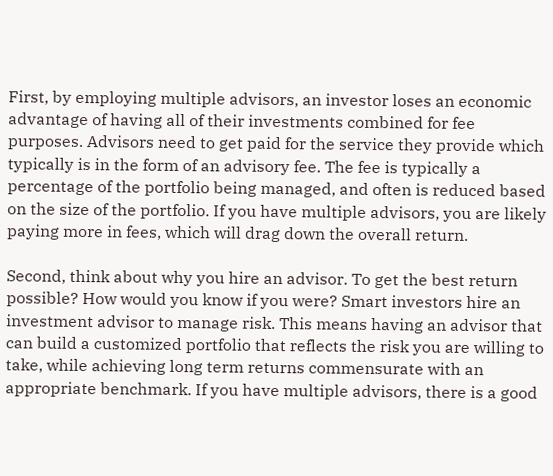First, by employing multiple advisors, an investor loses an economic advantage of having all of their investments combined for fee purposes. Advisors need to get paid for the service they provide which typically is in the form of an advisory fee. The fee is typically a percentage of the portfolio being managed, and often is reduced based on the size of the portfolio. If you have multiple advisors, you are likely paying more in fees, which will drag down the overall return.

Second, think about why you hire an advisor. To get the best return possible? How would you know if you were? Smart investors hire an investment advisor to manage risk. This means having an advisor that can build a customized portfolio that reflects the risk you are willing to take, while achieving long term returns commensurate with an appropriate benchmark. If you have multiple advisors, there is a good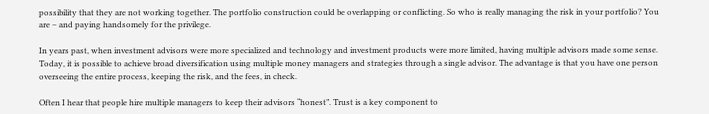possibility that they are not working together. The portfolio construction could be overlapping or conflicting. So who is really managing the risk in your portfolio? You are – and paying handsomely for the privilege.

In years past, when investment advisors were more specialized and technology and investment products were more limited, having multiple advisors made some sense. Today, it is possible to achieve broad diversification using multiple money managers and strategies through a single advisor. The advantage is that you have one person overseeing the entire process, keeping the risk, and the fees, in check.

Often I hear that people hire multiple managers to keep their advisors “honest”. Trust is a key component to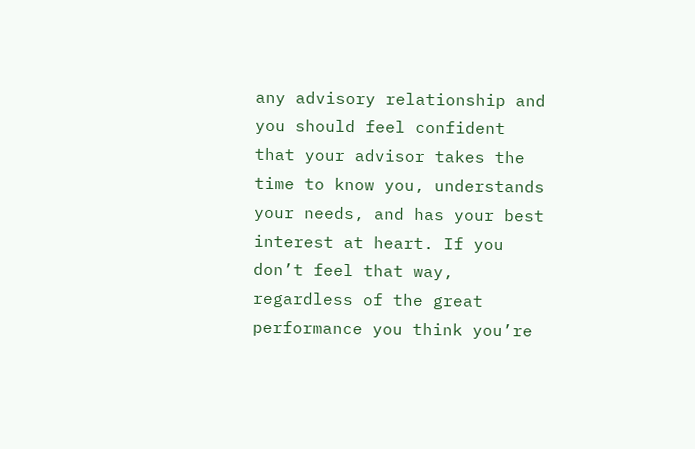any advisory relationship and you should feel confident that your advisor takes the time to know you, understands your needs, and has your best interest at heart. If you don’t feel that way, regardless of the great performance you think you’re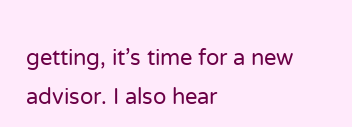getting, it’s time for a new advisor. I also hear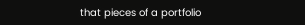that pieces of a portfolio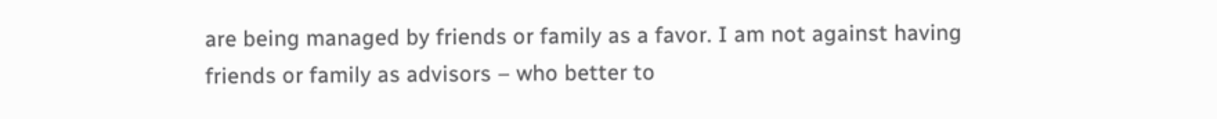are being managed by friends or family as a favor. I am not against having friends or family as advisors – who better to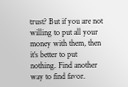trust? But if you are not willing to put all your money with them, then it’s better to put nothing. Find another way to find favor.